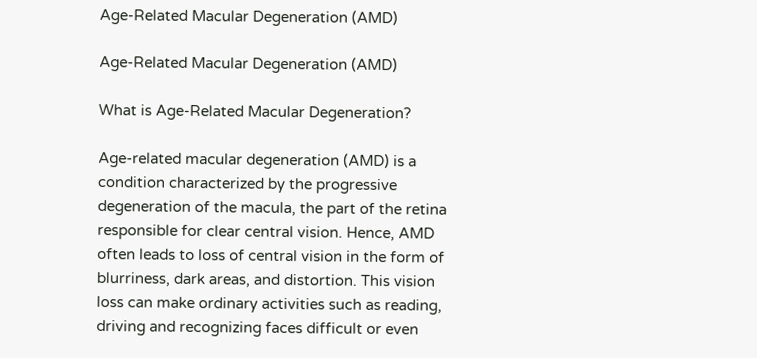Age-Related Macular Degeneration (AMD)

Age-Related Macular Degeneration (AMD)

What is Age-Related Macular Degeneration?

Age-related macular degeneration (AMD) is a condition characterized by the progressive degeneration of the macula, the part of the retina responsible for clear central vision. Hence, AMD often leads to loss of central vision in the form of blurriness, dark areas, and distortion. This vision loss can make ordinary activities such as reading, driving and recognizing faces difficult or even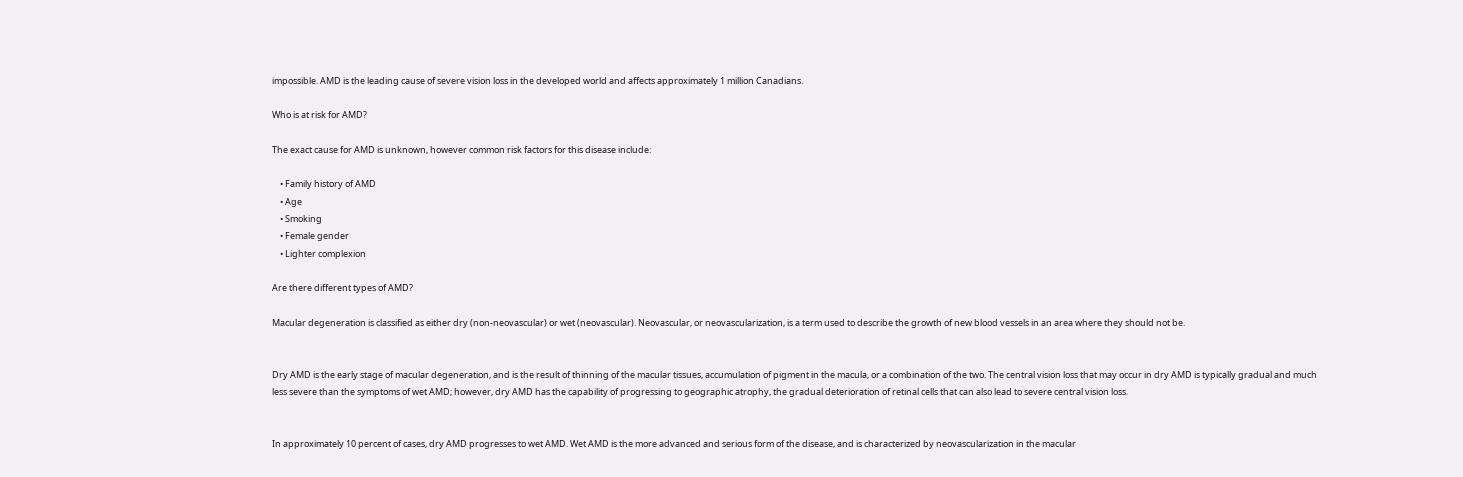impossible. AMD is the leading cause of severe vision loss in the developed world and affects approximately 1 million Canadians.

Who is at risk for AMD?

The exact cause for AMD is unknown, however common risk factors for this disease include:

    • Family history of AMD
    • Age
    • Smoking
    • Female gender
    • Lighter complexion

Are there different types of AMD?

Macular degeneration is classified as either dry (non-neovascular) or wet (neovascular). Neovascular, or neovascularization, is a term used to describe the growth of new blood vessels in an area where they should not be.


Dry AMD is the early stage of macular degeneration, and is the result of thinning of the macular tissues, accumulation of pigment in the macula, or a combination of the two. The central vision loss that may occur in dry AMD is typically gradual and much less severe than the symptoms of wet AMD; however, dry AMD has the capability of progressing to geographic atrophy, the gradual deterioration of retinal cells that can also lead to severe central vision loss.


In approximately 10 percent of cases, dry AMD progresses to wet AMD. Wet AMD is the more advanced and serious form of the disease, and is characterized by neovascularization in the macular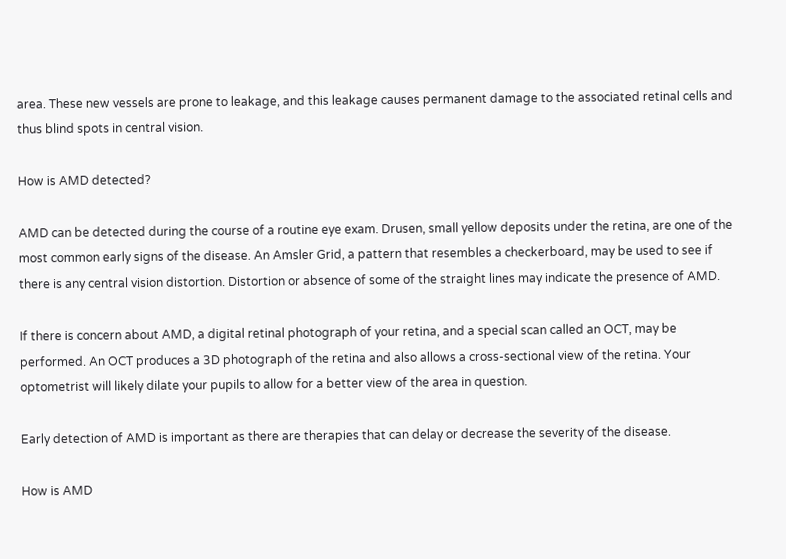area. These new vessels are prone to leakage, and this leakage causes permanent damage to the associated retinal cells and thus blind spots in central vision.

How is AMD detected?

AMD can be detected during the course of a routine eye exam. Drusen, small yellow deposits under the retina, are one of the most common early signs of the disease. An Amsler Grid, a pattern that resembles a checkerboard, may be used to see if there is any central vision distortion. Distortion or absence of some of the straight lines may indicate the presence of AMD.

If there is concern about AMD, a digital retinal photograph of your retina, and a special scan called an OCT, may be performed. An OCT produces a 3D photograph of the retina and also allows a cross-sectional view of the retina. Your optometrist will likely dilate your pupils to allow for a better view of the area in question.

Early detection of AMD is important as there are therapies that can delay or decrease the severity of the disease.

How is AMD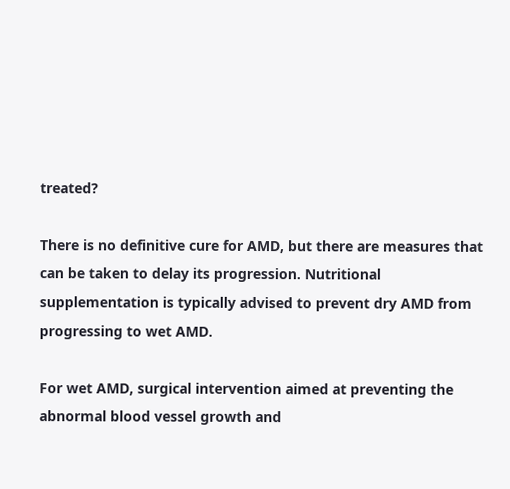treated?

There is no definitive cure for AMD, but there are measures that can be taken to delay its progression. Nutritional supplementation is typically advised to prevent dry AMD from progressing to wet AMD.

For wet AMD, surgical intervention aimed at preventing the abnormal blood vessel growth and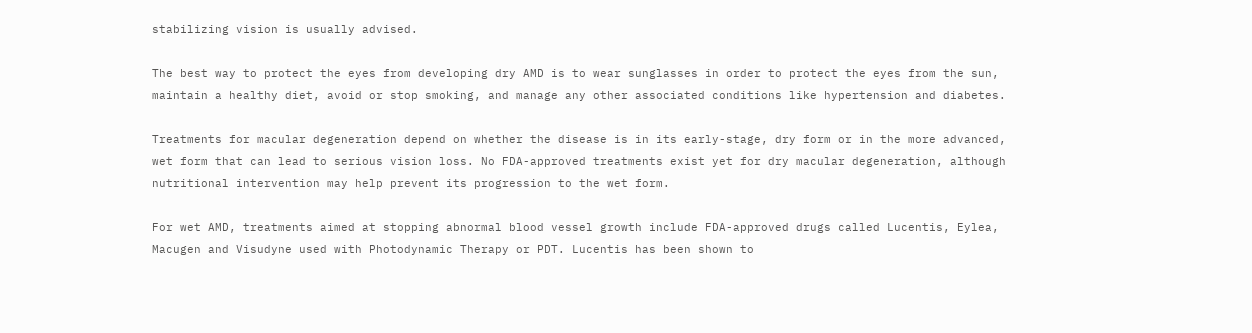stabilizing vision is usually advised.

The best way to protect the eyes from developing dry AMD is to wear sunglasses in order to protect the eyes from the sun, maintain a healthy diet, avoid or stop smoking, and manage any other associated conditions like hypertension and diabetes.

Treatments for macular degeneration depend on whether the disease is in its early-stage, dry form or in the more advanced, wet form that can lead to serious vision loss. No FDA-approved treatments exist yet for dry macular degeneration, although nutritional intervention may help prevent its progression to the wet form.

For wet AMD, treatments aimed at stopping abnormal blood vessel growth include FDA-approved drugs called Lucentis, Eylea, Macugen and Visudyne used with Photodynamic Therapy or PDT. Lucentis has been shown to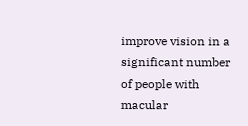improve vision in a significant number of people with macular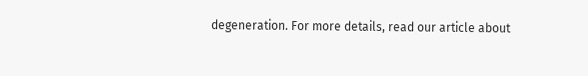degeneration. For more details, read our article about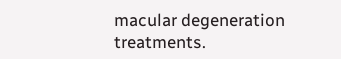macular degeneration treatments.